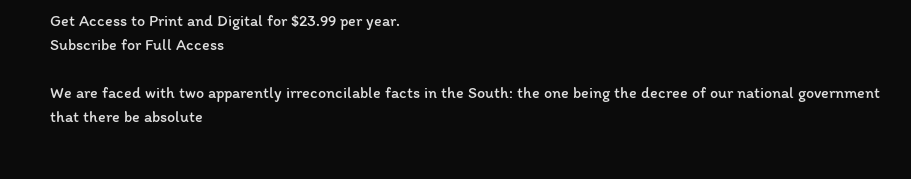Get Access to Print and Digital for $23.99 per year.
Subscribe for Full Access

We are faced with two apparently irreconcilable facts in the South: the one being the decree of our national government that there be absolute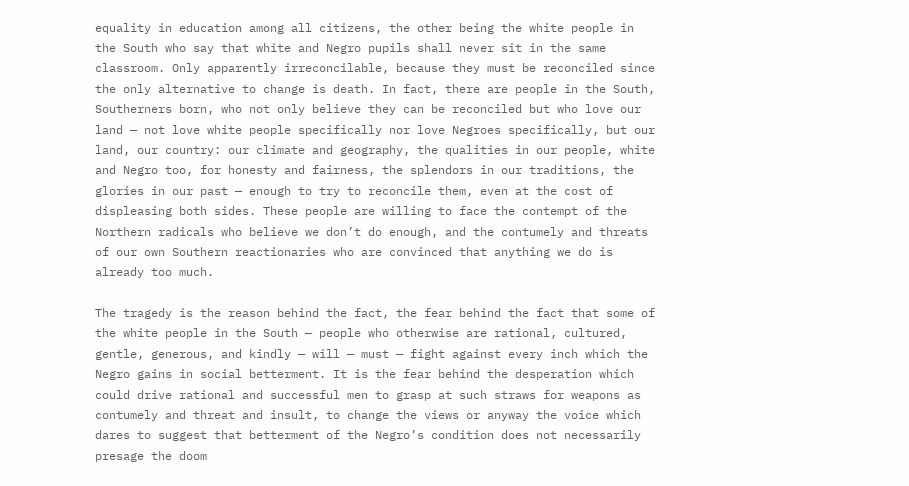equality in education among all citizens, the other being the white people in the South who say that white and Negro pupils shall never sit in the same classroom. Only apparently irreconcilable, because they must be reconciled since the only alternative to change is death. In fact, there are people in the South, Southerners born, who not only believe they can be reconciled but who love our land — not love white people specifically nor love Negroes specifically, but our land, our country: our climate and geography, the qualities in our people, white and Negro too, for honesty and fairness, the splendors in our traditions, the glories in our past — enough to try to reconcile them, even at the cost of displeasing both sides. These people are willing to face the contempt of the Northern radicals who believe we don’t do enough, and the contumely and threats of our own Southern reactionaries who are convinced that anything we do is already too much.

The tragedy is the reason behind the fact, the fear behind the fact that some of the white people in the South — people who otherwise are rational, cultured, gentle, generous, and kindly — will — must — fight against every inch which the Negro gains in social betterment. It is the fear behind the desperation which could drive rational and successful men to grasp at such straws for weapons as contumely and threat and insult, to change the views or anyway the voice which dares to suggest that betterment of the Negro’s condition does not necessarily presage the doom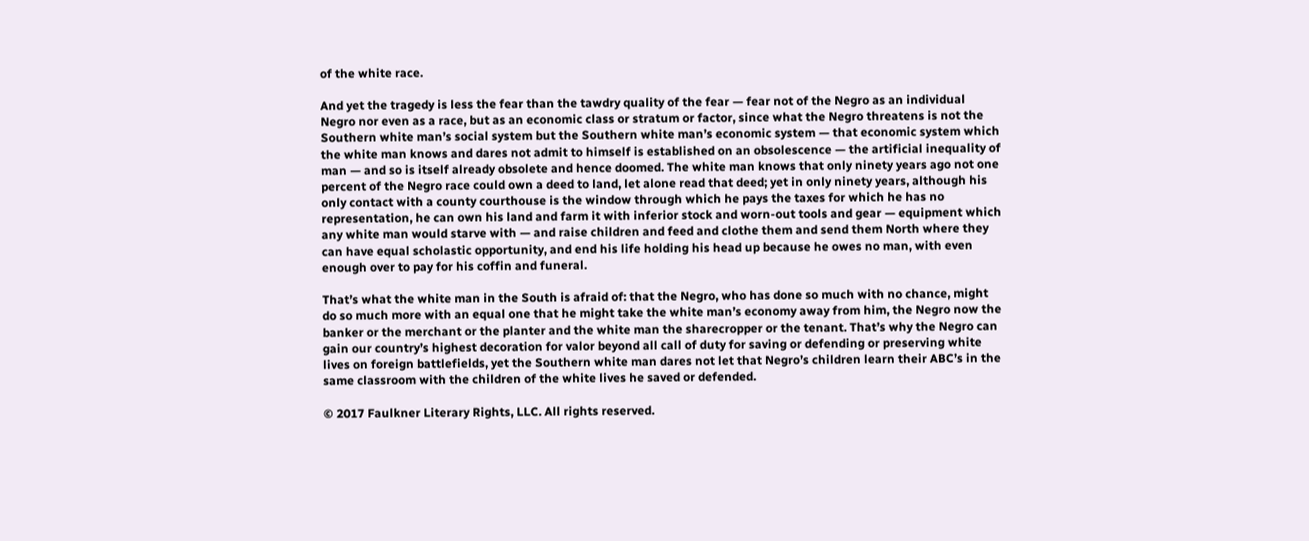of the white race.

And yet the tragedy is less the fear than the tawdry quality of the fear — fear not of the Negro as an individual Negro nor even as a race, but as an economic class or stratum or factor, since what the Negro threatens is not the Southern white man’s social system but the Southern white man’s economic system — that economic system which the white man knows and dares not admit to himself is established on an obsolescence — the artificial inequality of man — and so is itself already obsolete and hence doomed. The white man knows that only ninety years ago not one percent of the Negro race could own a deed to land, let alone read that deed; yet in only ninety years, although his only contact with a county courthouse is the window through which he pays the taxes for which he has no representation, he can own his land and farm it with inferior stock and worn-out tools and gear — equipment which any white man would starve with — and raise children and feed and clothe them and send them North where they can have equal scholastic opportunity, and end his life holding his head up because he owes no man, with even enough over to pay for his coffin and funeral.

That’s what the white man in the South is afraid of: that the Negro, who has done so much with no chance, might do so much more with an equal one that he might take the white man’s economy away from him, the Negro now the banker or the merchant or the planter and the white man the sharecropper or the tenant. That’s why the Negro can gain our country’s highest decoration for valor beyond all call of duty for saving or defending or preserving white lives on foreign battlefields, yet the Southern white man dares not let that Negro’s children learn their ABC’s in the same classroom with the children of the white lives he saved or defended.

© 2017 Faulkner Literary Rights, LLC. All rights reserved.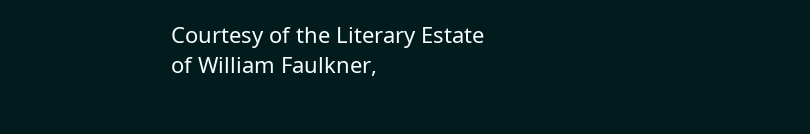Courtesy of the Literary Estate of William Faulkner,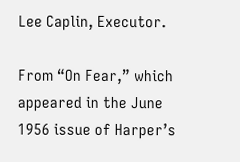Lee Caplin, Executor.

From “On Fear,” which appeared in the June 1956 issue of Harper’s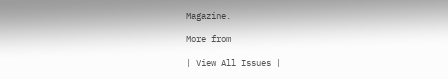Magazine.

More from

| View All Issues |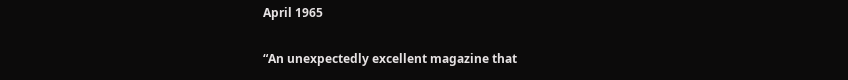April 1965

“An unexpectedly excellent magazine that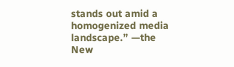stands out amid a homogenized media landscape.” —the New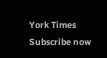York Times
Subscribe now